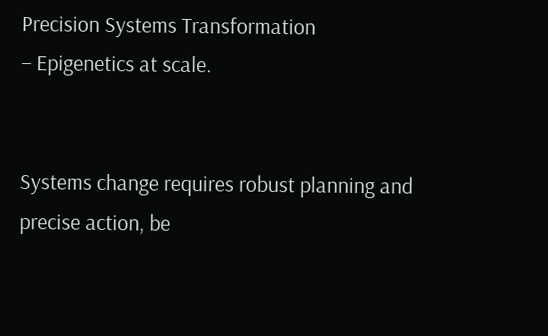Precision Systems Transformation
– Epigenetics at scale.


Systems change requires robust planning and precise action, be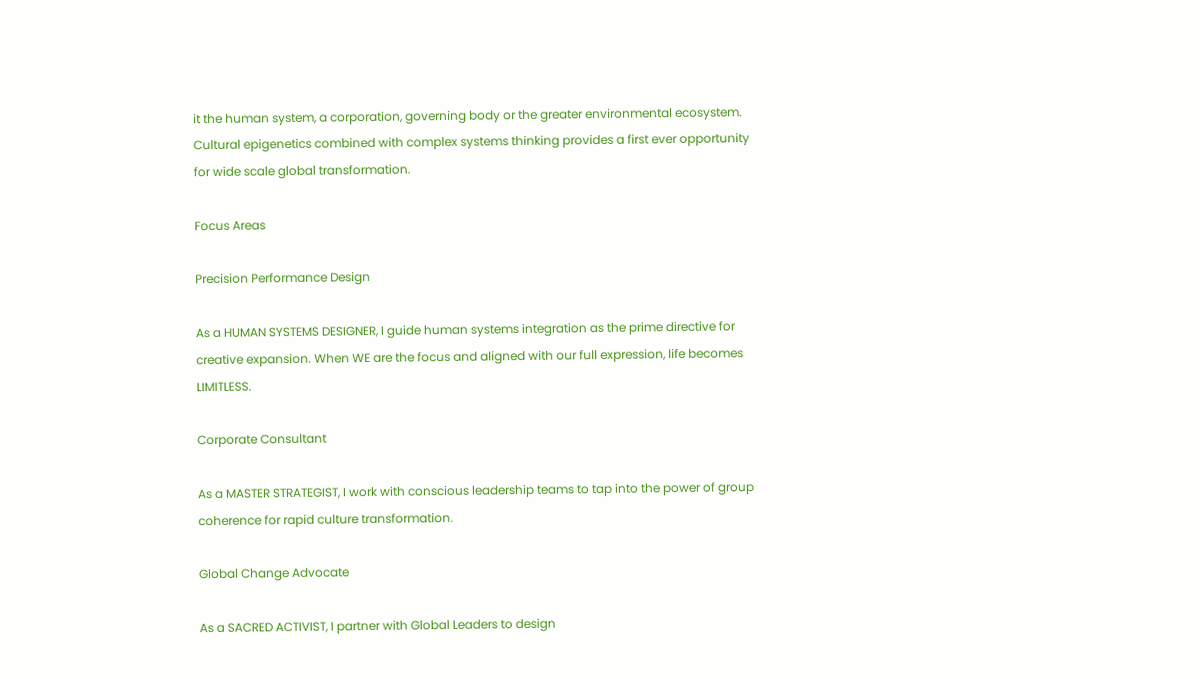it the human system, a corporation, governing body or the greater environmental ecosystem. Cultural epigenetics combined with complex systems thinking provides a first ever opportunity for wide scale global transformation.

Focus Areas

Precision Performance Design

As a HUMAN SYSTEMS DESIGNER, I guide human systems integration as the prime directive for creative expansion. When WE are the focus and aligned with our full expression, life becomes LIMITLESS.

Corporate Consultant

As a MASTER STRATEGIST, I work with conscious leadership teams to tap into the power of group coherence for rapid culture transformation.

Global Change Advocate

As a SACRED ACTIVIST, I partner with Global Leaders to design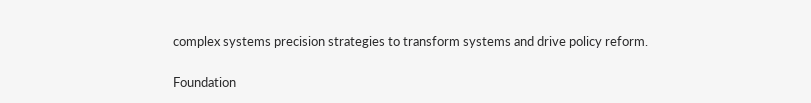complex systems precision strategies to transform systems and drive policy reform.

Foundation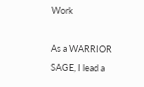Work

As a WARRIOR SAGE, I lead a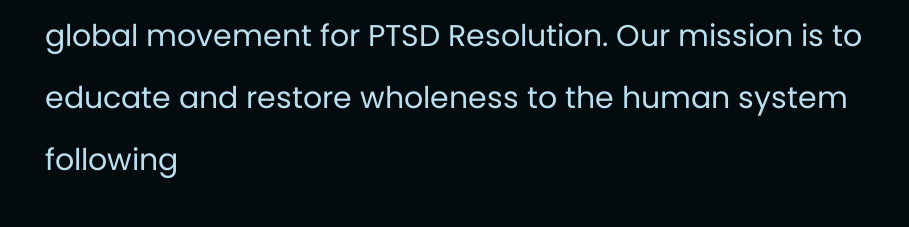global movement for PTSD Resolution. Our mission is to educate and restore wholeness to the human system following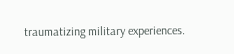traumatizing military experiences.